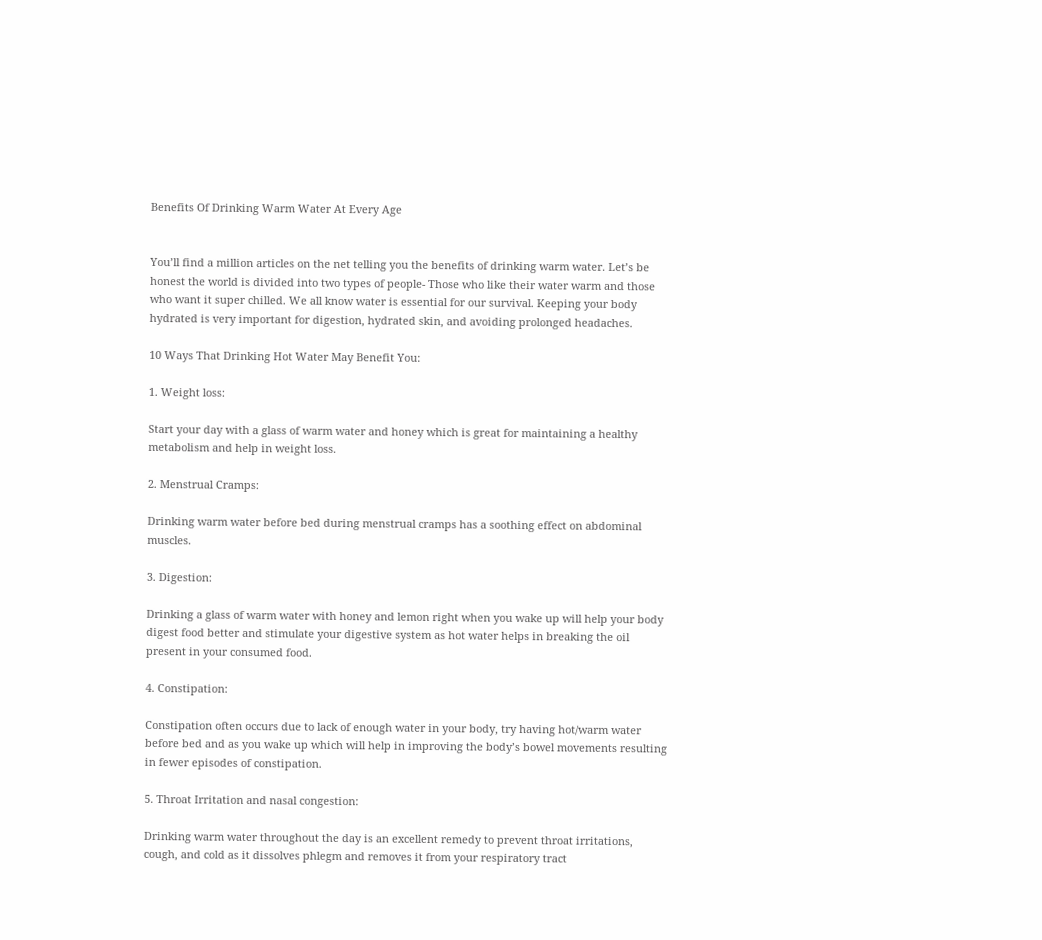Benefits Of Drinking Warm Water At Every Age


You’ll find a million articles on the net telling you the benefits of drinking warm water. Let’s be honest the world is divided into two types of people- Those who like their water warm and those who want it super chilled. We all know water is essential for our survival. Keeping your body hydrated is very important for digestion, hydrated skin, and avoiding prolonged headaches.

10 Ways That Drinking Hot Water May Benefit You:

1. Weight loss:

Start your day with a glass of warm water and honey which is great for maintaining a healthy metabolism and help in weight loss.

2. Menstrual Cramps:

Drinking warm water before bed during menstrual cramps has a soothing effect on abdominal muscles.

3. Digestion:

Drinking a glass of warm water with honey and lemon right when you wake up will help your body digest food better and stimulate your digestive system as hot water helps in breaking the oil present in your consumed food.

4. Constipation:

Constipation often occurs due to lack of enough water in your body, try having hot/warm water before bed and as you wake up which will help in improving the body’s bowel movements resulting in fewer episodes of constipation.

5. Throat Irritation and nasal congestion:

Drinking warm water throughout the day is an excellent remedy to prevent throat irritations, cough, and cold as it dissolves phlegm and removes it from your respiratory tract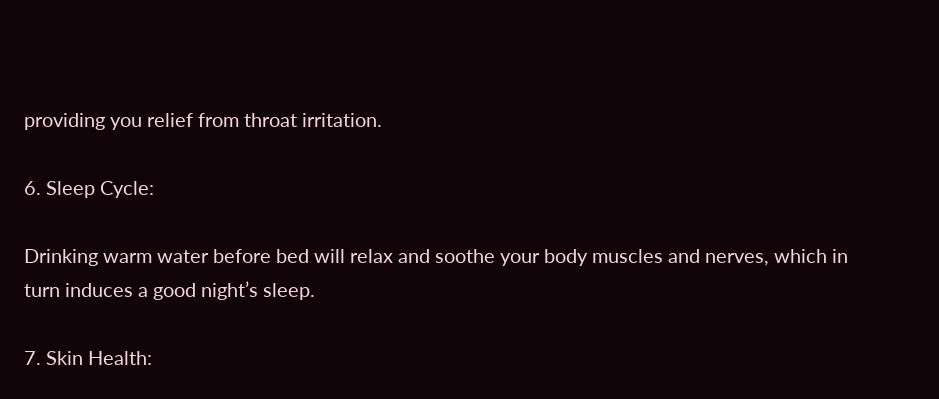providing you relief from throat irritation.

6. Sleep Cycle:

Drinking warm water before bed will relax and soothe your body muscles and nerves, which in turn induces a good night’s sleep.

7. Skin Health: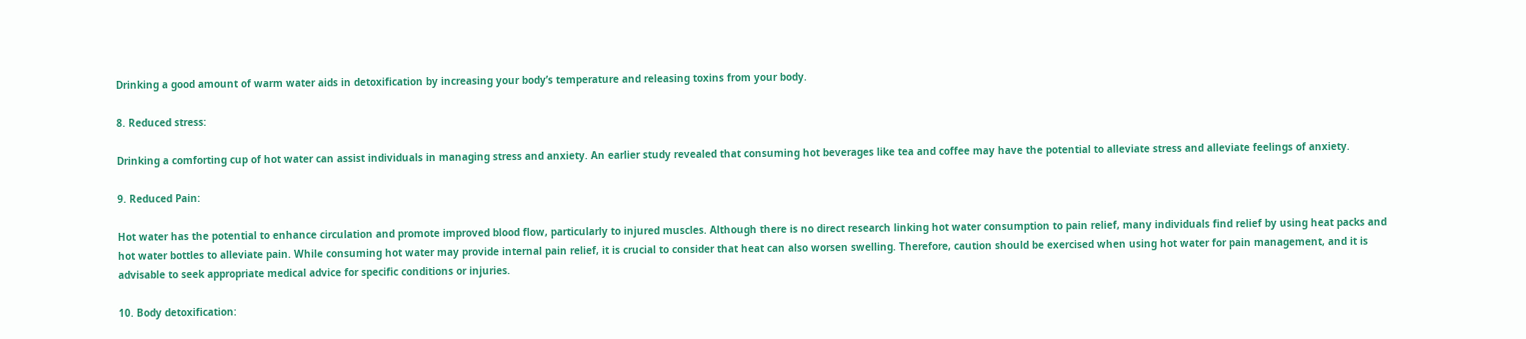Drinking a good amount of warm water aids in detoxification by increasing your body’s temperature and releasing toxins from your body.

8. Reduced stress:

Drinking a comforting cup of hot water can assist individuals in managing stress and anxiety. An earlier study revealed that consuming hot beverages like tea and coffee may have the potential to alleviate stress and alleviate feelings of anxiety.

9. Reduced Pain:

Hot water has the potential to enhance circulation and promote improved blood flow, particularly to injured muscles. Although there is no direct research linking hot water consumption to pain relief, many individuals find relief by using heat packs and hot water bottles to alleviate pain. While consuming hot water may provide internal pain relief, it is crucial to consider that heat can also worsen swelling. Therefore, caution should be exercised when using hot water for pain management, and it is advisable to seek appropriate medical advice for specific conditions or injuries.

10. Body detoxification: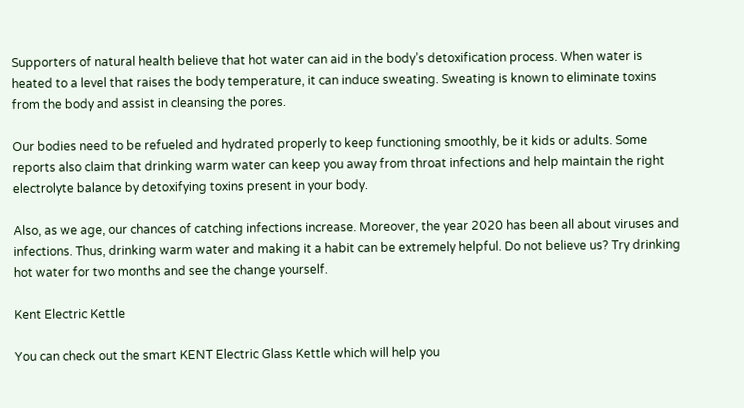Supporters of natural health believe that hot water can aid in the body’s detoxification process. When water is heated to a level that raises the body temperature, it can induce sweating. Sweating is known to eliminate toxins from the body and assist in cleansing the pores.

Our bodies need to be refueled and hydrated properly to keep functioning smoothly, be it kids or adults. Some reports also claim that drinking warm water can keep you away from throat infections and help maintain the right electrolyte balance by detoxifying toxins present in your body.

Also, as we age, our chances of catching infections increase. Moreover, the year 2020 has been all about viruses and infections. Thus, drinking warm water and making it a habit can be extremely helpful. Do not believe us? Try drinking hot water for two months and see the change yourself.

Kent Electric Kettle

You can check out the smart KENT Electric Glass Kettle which will help you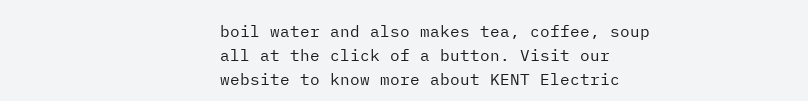boil water and also makes tea, coffee, soup all at the click of a button. Visit our website to know more about KENT Electric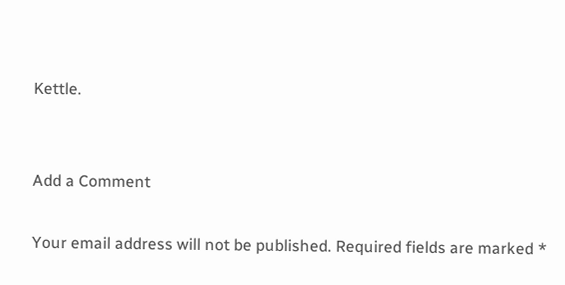Kettle.


Add a Comment

Your email address will not be published. Required fields are marked *